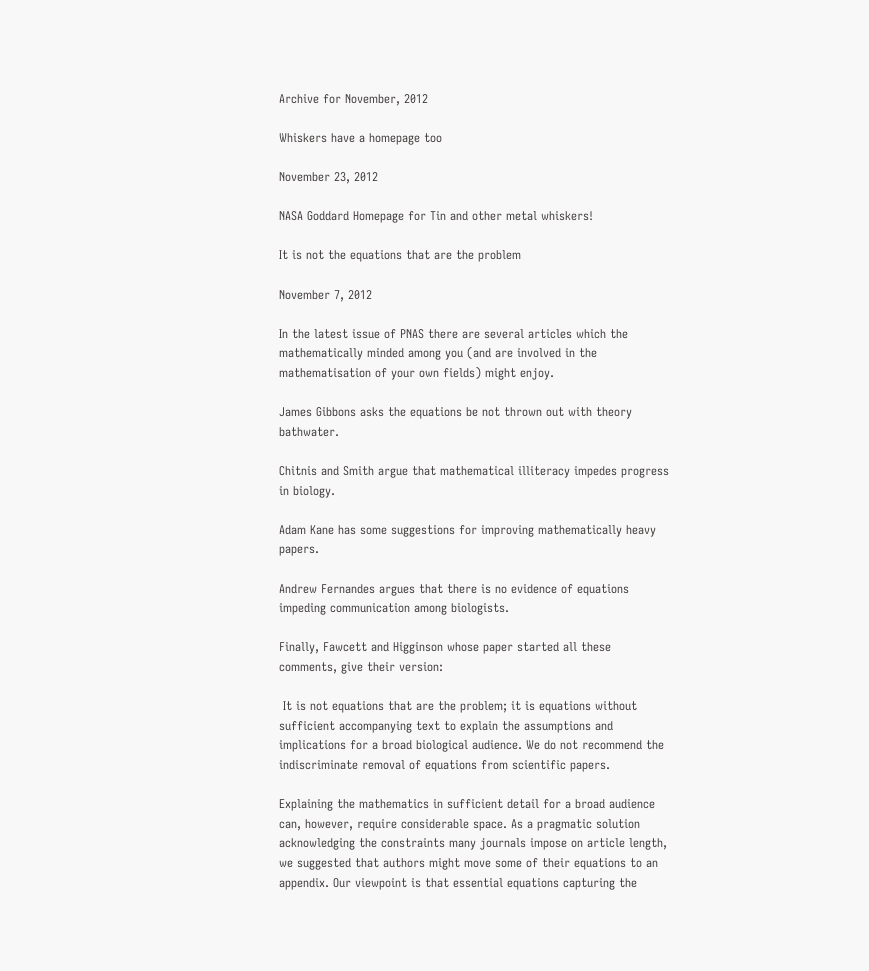Archive for November, 2012

Whiskers have a homepage too

November 23, 2012

NASA Goddard Homepage for Tin and other metal whiskers!

It is not the equations that are the problem

November 7, 2012

In the latest issue of PNAS there are several articles which the mathematically minded among you (and are involved in the mathematisation of your own fields) might enjoy.

James Gibbons asks the equations be not thrown out with theory bathwater.

Chitnis and Smith argue that mathematical illiteracy impedes progress in biology.

Adam Kane has some suggestions for improving mathematically heavy papers.

Andrew Fernandes argues that there is no evidence of equations impeding communication among biologists.

Finally, Fawcett and Higginson whose paper started all these comments, give their version:

 It is not equations that are the problem; it is equations without sufficient accompanying text to explain the assumptions and implications for a broad biological audience. We do not recommend the indiscriminate removal of equations from scientific papers.

Explaining the mathematics in sufficient detail for a broad audience can, however, require considerable space. As a pragmatic solution acknowledging the constraints many journals impose on article length, we suggested that authors might move some of their equations to an appendix. Our viewpoint is that essential equations capturing the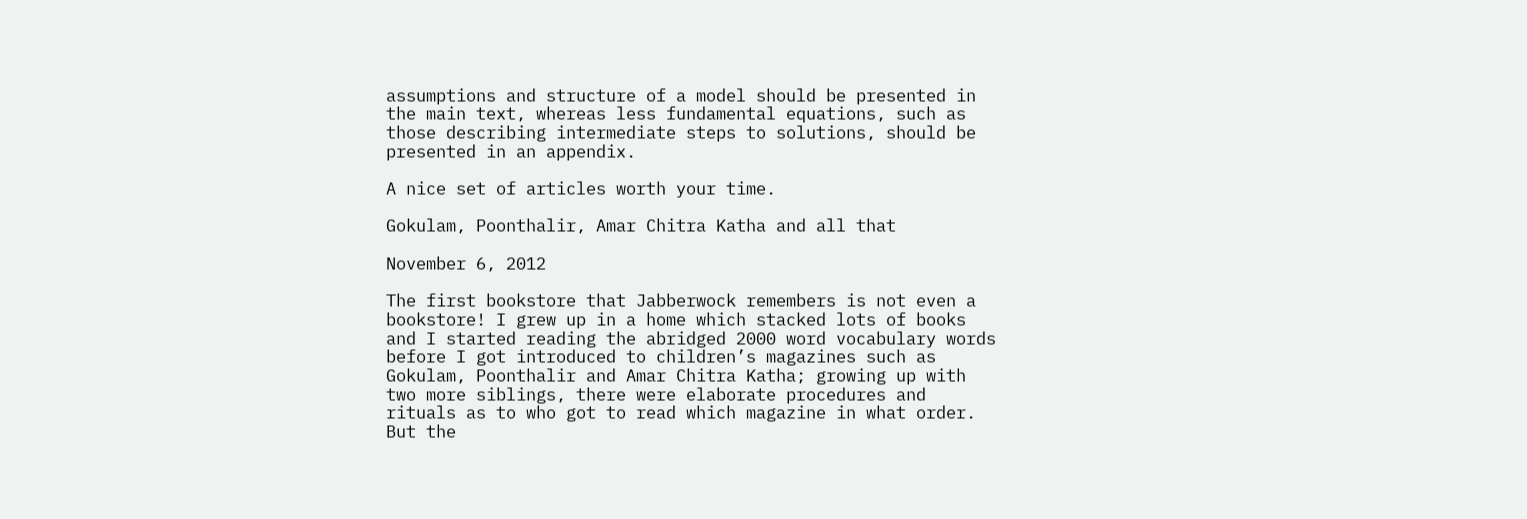assumptions and structure of a model should be presented in the main text, whereas less fundamental equations, such as those describing intermediate steps to solutions, should be presented in an appendix.

A nice set of articles worth your time.

Gokulam, Poonthalir, Amar Chitra Katha and all that

November 6, 2012

The first bookstore that Jabberwock remembers is not even a bookstore! I grew up in a home which stacked lots of books and I started reading the abridged 2000 word vocabulary words before I got introduced to children’s magazines such as Gokulam, Poonthalir and Amar Chitra Katha; growing up with two more siblings, there were elaborate procedures and rituals as to who got to read which magazine in what order. But the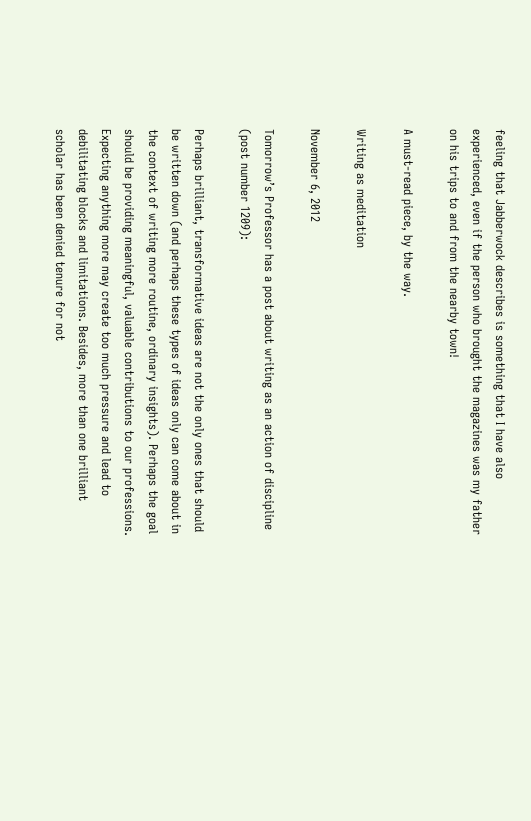feeling that Jabberwock describes is something that I have also experienced, even if the person who brought the magazines was my father on his trips to and from the nearby town!

A must-read piece, by the way.

Writing as meditation

November 6, 2012

Tomorrow’s Professor has a post about writing as an action of discipline (post number 1209):

Perhaps brilliant, transformative ideas are not the only ones that should be written down (and perhaps these types of ideas only can come about in the context of writing more routine, ordinary insights). Perhaps the goal should be providing meaningful, valuable contributions to our professions. Expecting anything more may create too much pressure and lead to debilitating blocks and limitations. Besides, more than one brilliant scholar has been denied tenure for not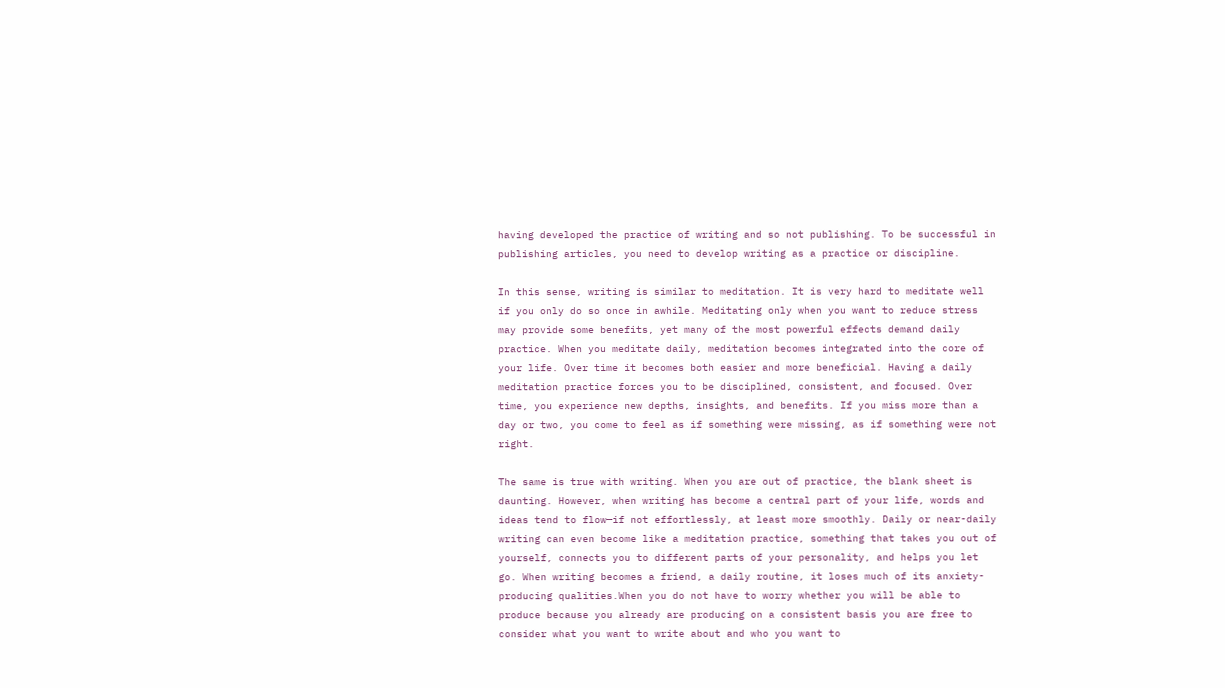having developed the practice of writing and so not publishing. To be successful in publishing articles, you need to develop writing as a practice or discipline.

In this sense, writing is similar to meditation. It is very hard to meditate well if you only do so once in awhile. Meditating only when you want to reduce stress may provide some benefits, yet many of the most powerful effects demand daily practice. When you meditate daily, meditation becomes integrated into the core of your life. Over time it becomes both easier and more beneficial. Having a daily meditation practice forces you to be disciplined, consistent, and focused. Over time, you experience new depths, insights, and benefits. If you miss more than a day or two, you come to feel as if something were missing, as if something were not right.

The same is true with writing. When you are out of practice, the blank sheet is daunting. However, when writing has become a central part of your life, words and ideas tend to flow—if not effortlessly, at least more smoothly. Daily or near-daily writing can even become like a meditation practice, something that takes you out of yourself, connects you to different parts of your personality, and helps you let go. When writing becomes a friend, a daily routine, it loses much of its anxiety-producing qualities.When you do not have to worry whether you will be able to produce because you already are producing on a consistent basis you are free to consider what you want to write about and who you want to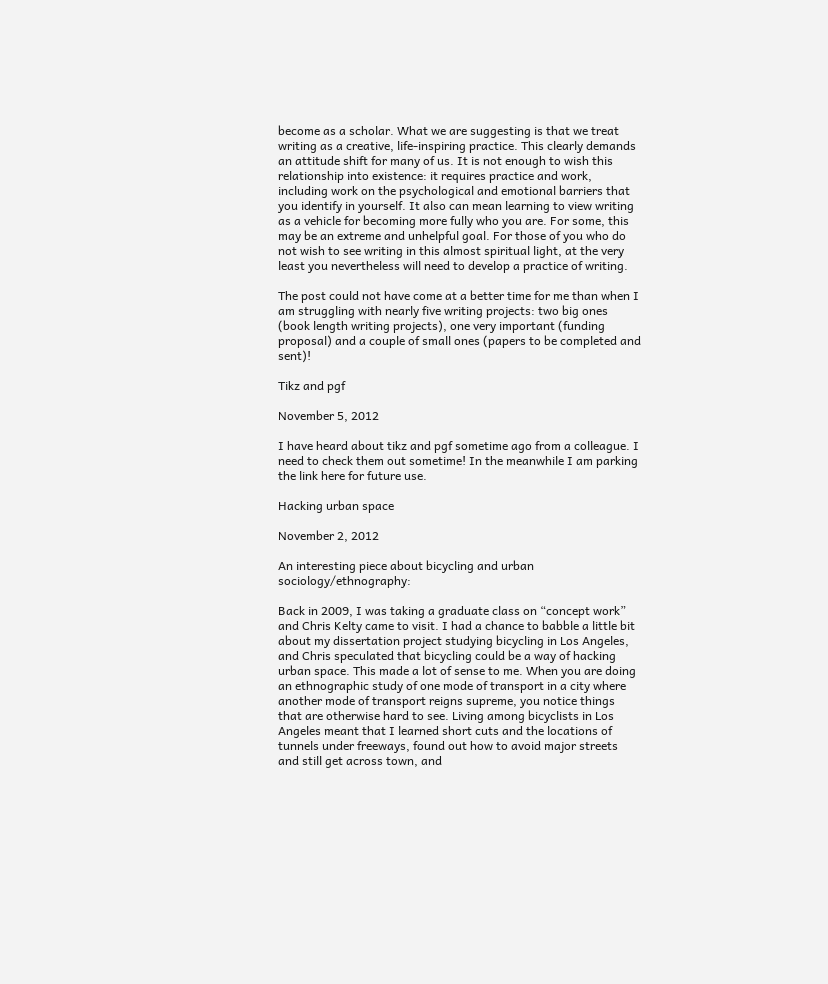become as a scholar. What we are suggesting is that we treat writing as a creative, life-inspiring practice. This clearly demands an attitude shift for many of us. It is not enough to wish this relationship into existence: it requires practice and work, including work on the psychological and emotional barriers that you identify in yourself. It also can mean learning to view writing as a vehicle for becoming more fully who you are. For some, this may be an extreme and unhelpful goal. For those of you who do not wish to see writing in this almost spiritual light, at the very least you nevertheless will need to develop a practice of writing.

The post could not have come at a better time for me than when I am struggling with nearly five writing projects: two big ones (book length writing projects), one very important (funding proposal) and a couple of small ones (papers to be completed and sent)!

Tikz and pgf

November 5, 2012

I have heard about tikz and pgf sometime ago from a colleague. I need to check them out sometime! In the meanwhile I am parking the link here for future use.

Hacking urban space

November 2, 2012

An interesting piece about bicycling and urban sociology/ethnography:

Back in 2009, I was taking a graduate class on “concept work” and Chris Kelty came to visit. I had a chance to babble a little bit about my dissertation project studying bicycling in Los Angeles, and Chris speculated that bicycling could be a way of hacking urban space. This made a lot of sense to me. When you are doing an ethnographic study of one mode of transport in a city where another mode of transport reigns supreme, you notice things that are otherwise hard to see. Living among bicyclists in Los Angeles meant that I learned short cuts and the locations of tunnels under freeways, found out how to avoid major streets and still get across town, and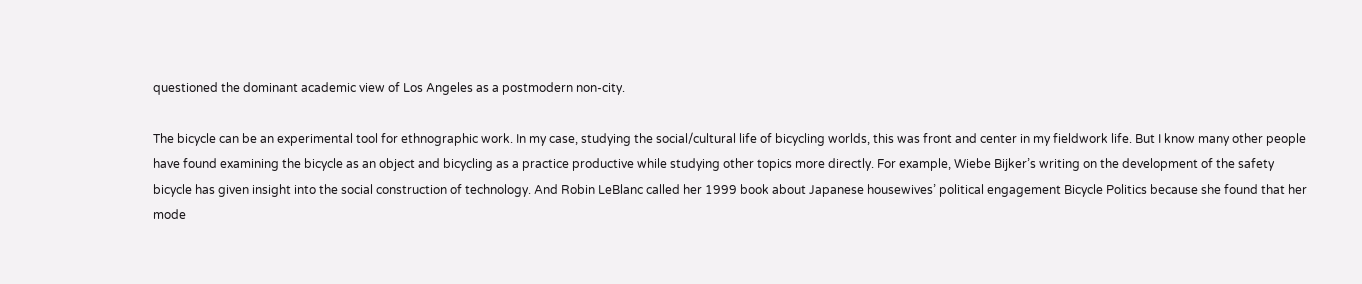questioned the dominant academic view of Los Angeles as a postmodern non-city.

The bicycle can be an experimental tool for ethnographic work. In my case, studying the social/cultural life of bicycling worlds, this was front and center in my fieldwork life. But I know many other people have found examining the bicycle as an object and bicycling as a practice productive while studying other topics more directly. For example, Wiebe Bijker’s writing on the development of the safety bicycle has given insight into the social construction of technology. And Robin LeBlanc called her 1999 book about Japanese housewives’ political engagement Bicycle Politics because she found that her mode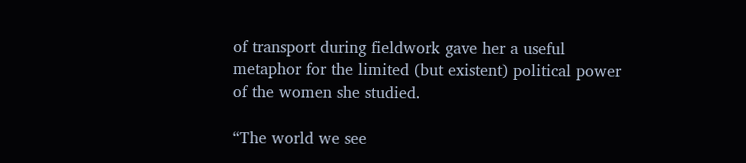of transport during fieldwork gave her a useful metaphor for the limited (but existent) political power of the women she studied.

“The world we see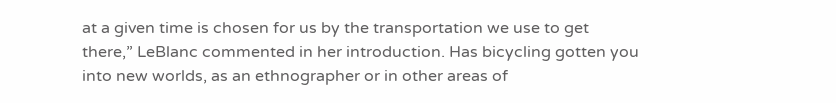at a given time is chosen for us by the transportation we use to get there,” LeBlanc commented in her introduction. Has bicycling gotten you into new worlds, as an ethnographer or in other areas of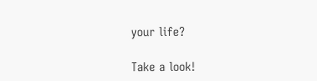your life?

Take a look!